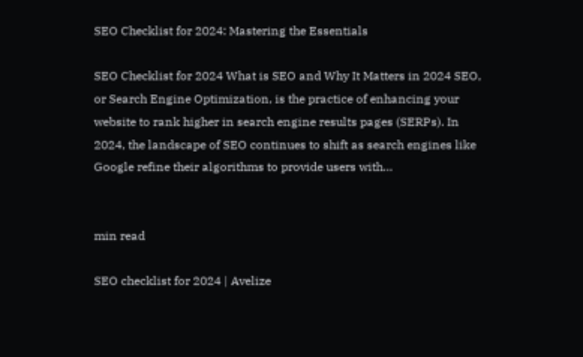SEO Checklist for 2024: Mastering the Essentials

SEO Checklist for 2024 What is SEO and Why It Matters in 2024 SEO, or Search Engine Optimization, is the practice of enhancing your website to rank higher in search engine results pages (SERPs). In 2024, the landscape of SEO continues to shift as search engines like Google refine their algorithms to provide users with…


min read

SEO checklist for 2024 | Avelize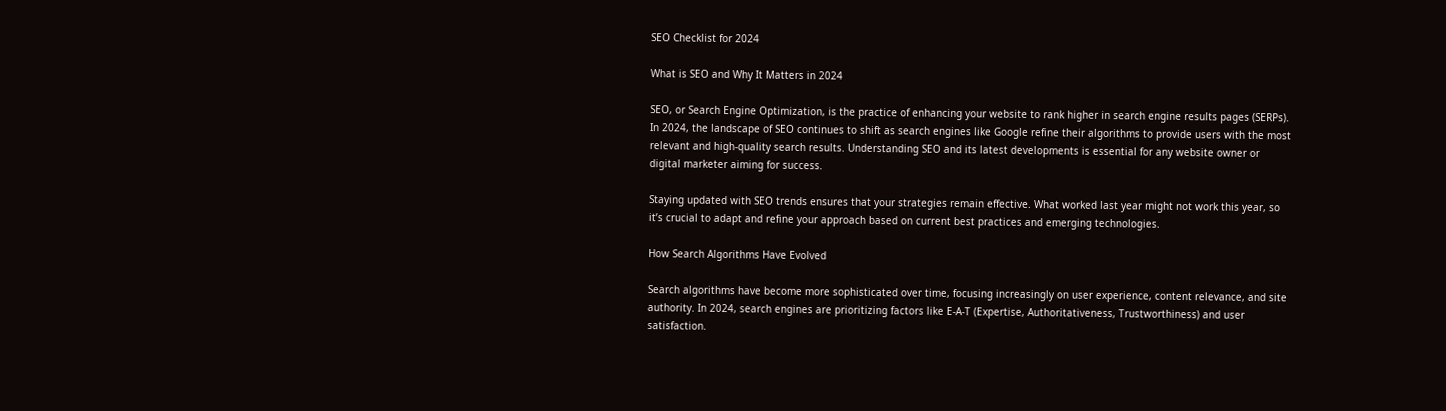SEO Checklist for 2024

What is SEO and Why It Matters in 2024

SEO, or Search Engine Optimization, is the practice of enhancing your website to rank higher in search engine results pages (SERPs). In 2024, the landscape of SEO continues to shift as search engines like Google refine their algorithms to provide users with the most relevant and high-quality search results. Understanding SEO and its latest developments is essential for any website owner or digital marketer aiming for success.

Staying updated with SEO trends ensures that your strategies remain effective. What worked last year might not work this year, so it’s crucial to adapt and refine your approach based on current best practices and emerging technologies.

How Search Algorithms Have Evolved

Search algorithms have become more sophisticated over time, focusing increasingly on user experience, content relevance, and site authority. In 2024, search engines are prioritizing factors like E-A-T (Expertise, Authoritativeness, Trustworthiness) and user satisfaction.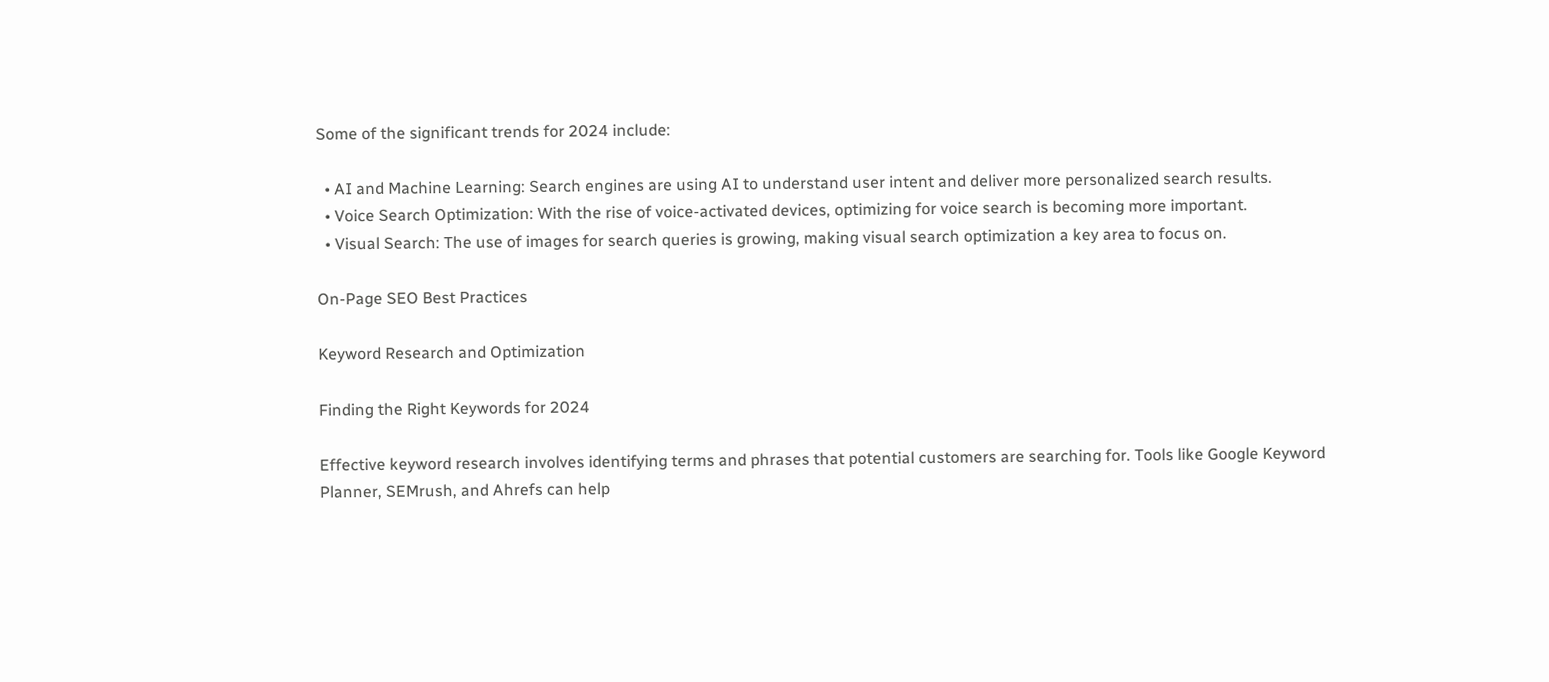Some of the significant trends for 2024 include:

  • AI and Machine Learning: Search engines are using AI to understand user intent and deliver more personalized search results.
  • Voice Search Optimization: With the rise of voice-activated devices, optimizing for voice search is becoming more important.
  • Visual Search: The use of images for search queries is growing, making visual search optimization a key area to focus on.

On-Page SEO Best Practices

Keyword Research and Optimization

Finding the Right Keywords for 2024

Effective keyword research involves identifying terms and phrases that potential customers are searching for. Tools like Google Keyword Planner, SEMrush, and Ahrefs can help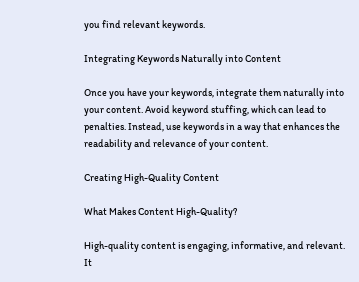you find relevant keywords.

Integrating Keywords Naturally into Content

Once you have your keywords, integrate them naturally into your content. Avoid keyword stuffing, which can lead to penalties. Instead, use keywords in a way that enhances the readability and relevance of your content.

Creating High-Quality Content

What Makes Content High-Quality?

High-quality content is engaging, informative, and relevant. It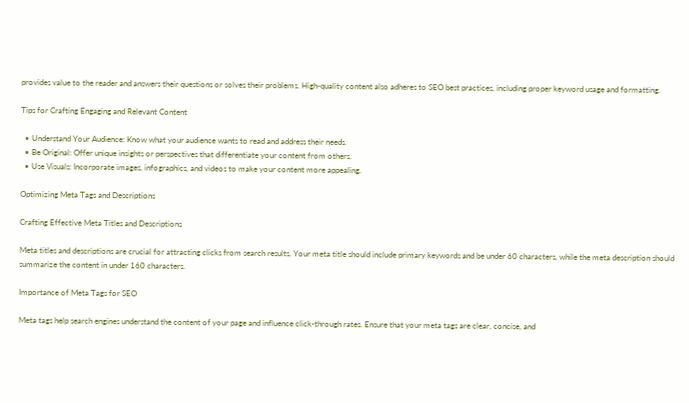provides value to the reader and answers their questions or solves their problems. High-quality content also adheres to SEO best practices, including proper keyword usage and formatting.

Tips for Crafting Engaging and Relevant Content

  • Understand Your Audience: Know what your audience wants to read and address their needs.
  • Be Original: Offer unique insights or perspectives that differentiate your content from others.
  • Use Visuals: Incorporate images, infographics, and videos to make your content more appealing.

Optimizing Meta Tags and Descriptions

Crafting Effective Meta Titles and Descriptions

Meta titles and descriptions are crucial for attracting clicks from search results. Your meta title should include primary keywords and be under 60 characters, while the meta description should summarize the content in under 160 characters.

Importance of Meta Tags for SEO

Meta tags help search engines understand the content of your page and influence click-through rates. Ensure that your meta tags are clear, concise, and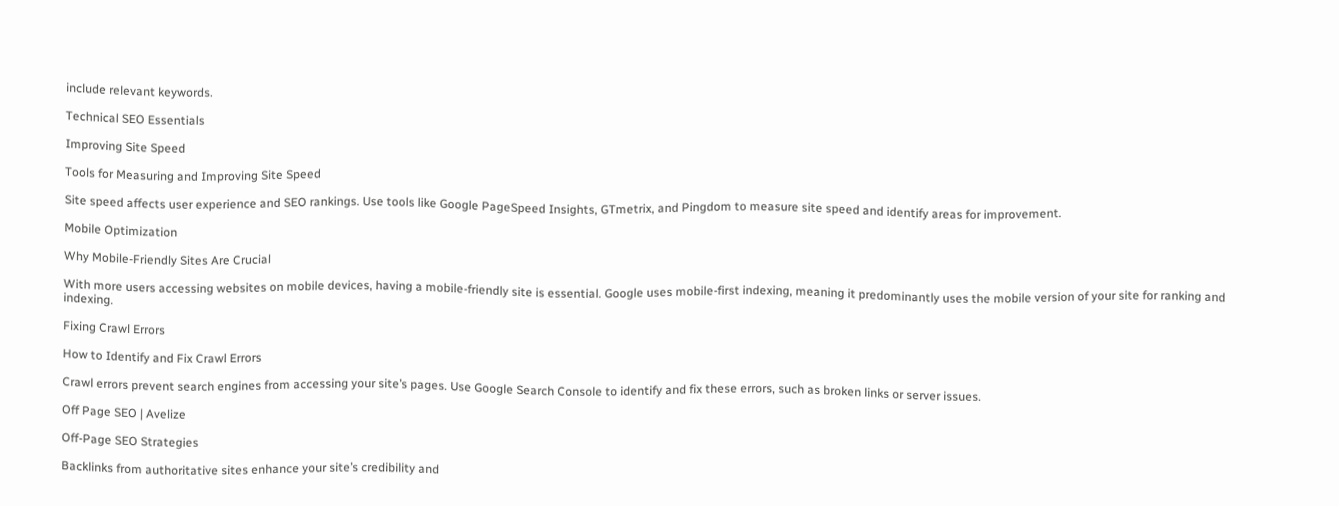include relevant keywords.

Technical SEO Essentials

Improving Site Speed

Tools for Measuring and Improving Site Speed

Site speed affects user experience and SEO rankings. Use tools like Google PageSpeed Insights, GTmetrix, and Pingdom to measure site speed and identify areas for improvement.

Mobile Optimization

Why Mobile-Friendly Sites Are Crucial

With more users accessing websites on mobile devices, having a mobile-friendly site is essential. Google uses mobile-first indexing, meaning it predominantly uses the mobile version of your site for ranking and indexing.

Fixing Crawl Errors

How to Identify and Fix Crawl Errors

Crawl errors prevent search engines from accessing your site’s pages. Use Google Search Console to identify and fix these errors, such as broken links or server issues.

Off Page SEO | Avelize

Off-Page SEO Strategies

Backlinks from authoritative sites enhance your site’s credibility and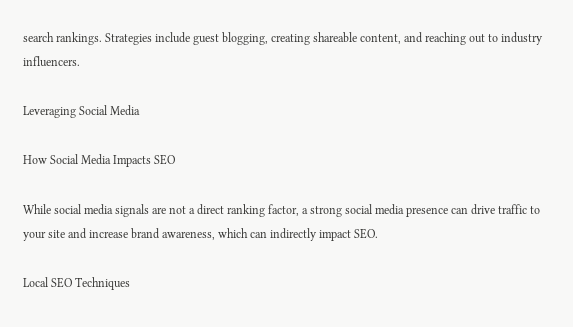search rankings. Strategies include guest blogging, creating shareable content, and reaching out to industry influencers.

Leveraging Social Media

How Social Media Impacts SEO

While social media signals are not a direct ranking factor, a strong social media presence can drive traffic to your site and increase brand awareness, which can indirectly impact SEO.

Local SEO Techniques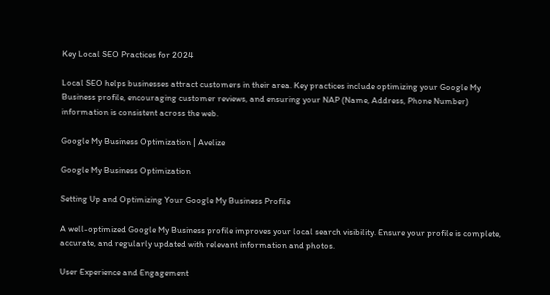Key Local SEO Practices for 2024

Local SEO helps businesses attract customers in their area. Key practices include optimizing your Google My Business profile, encouraging customer reviews, and ensuring your NAP (Name, Address, Phone Number) information is consistent across the web.

Google My Business Optimization | Avelize

Google My Business Optimization

Setting Up and Optimizing Your Google My Business Profile

A well-optimized Google My Business profile improves your local search visibility. Ensure your profile is complete, accurate, and regularly updated with relevant information and photos.

User Experience and Engagement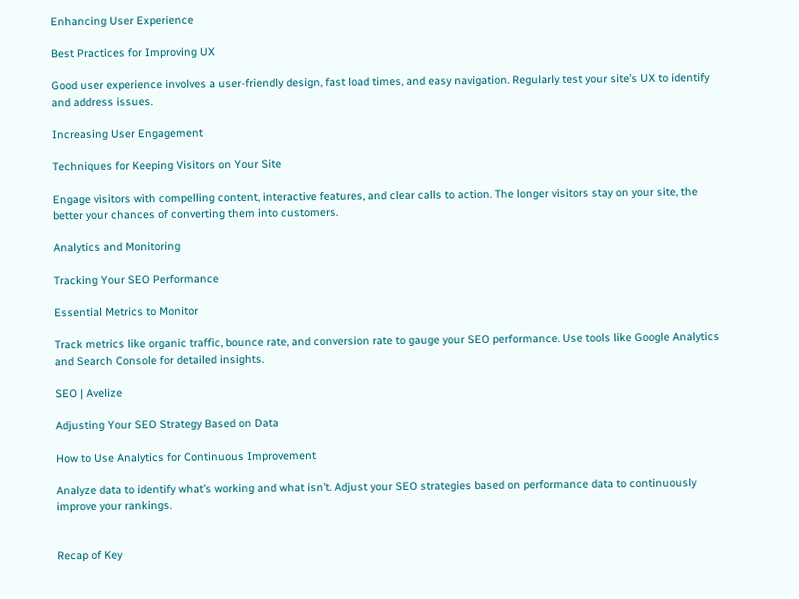Enhancing User Experience

Best Practices for Improving UX

Good user experience involves a user-friendly design, fast load times, and easy navigation. Regularly test your site’s UX to identify and address issues.

Increasing User Engagement

Techniques for Keeping Visitors on Your Site

Engage visitors with compelling content, interactive features, and clear calls to action. The longer visitors stay on your site, the better your chances of converting them into customers.

Analytics and Monitoring

Tracking Your SEO Performance

Essential Metrics to Monitor

Track metrics like organic traffic, bounce rate, and conversion rate to gauge your SEO performance. Use tools like Google Analytics and Search Console for detailed insights.

SEO | Avelize

Adjusting Your SEO Strategy Based on Data

How to Use Analytics for Continuous Improvement

Analyze data to identify what’s working and what isn’t. Adjust your SEO strategies based on performance data to continuously improve your rankings.


Recap of Key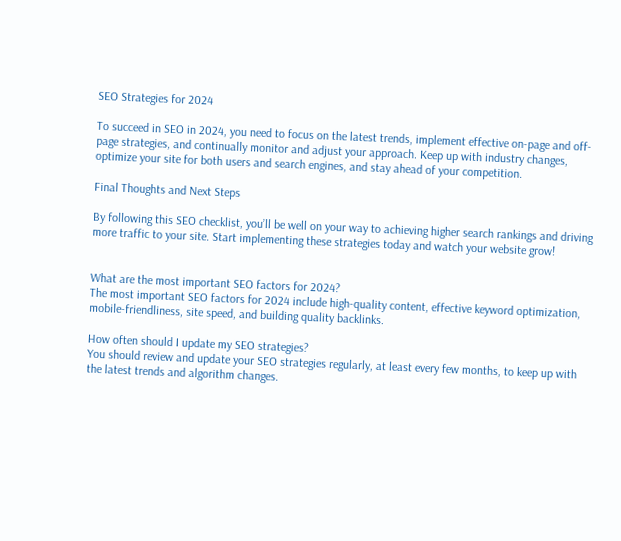SEO Strategies for 2024

To succeed in SEO in 2024, you need to focus on the latest trends, implement effective on-page and off-page strategies, and continually monitor and adjust your approach. Keep up with industry changes, optimize your site for both users and search engines, and stay ahead of your competition.

Final Thoughts and Next Steps

By following this SEO checklist, you’ll be well on your way to achieving higher search rankings and driving more traffic to your site. Start implementing these strategies today and watch your website grow!


What are the most important SEO factors for 2024?
The most important SEO factors for 2024 include high-quality content, effective keyword optimization, mobile-friendliness, site speed, and building quality backlinks.

How often should I update my SEO strategies?
You should review and update your SEO strategies regularly, at least every few months, to keep up with the latest trends and algorithm changes.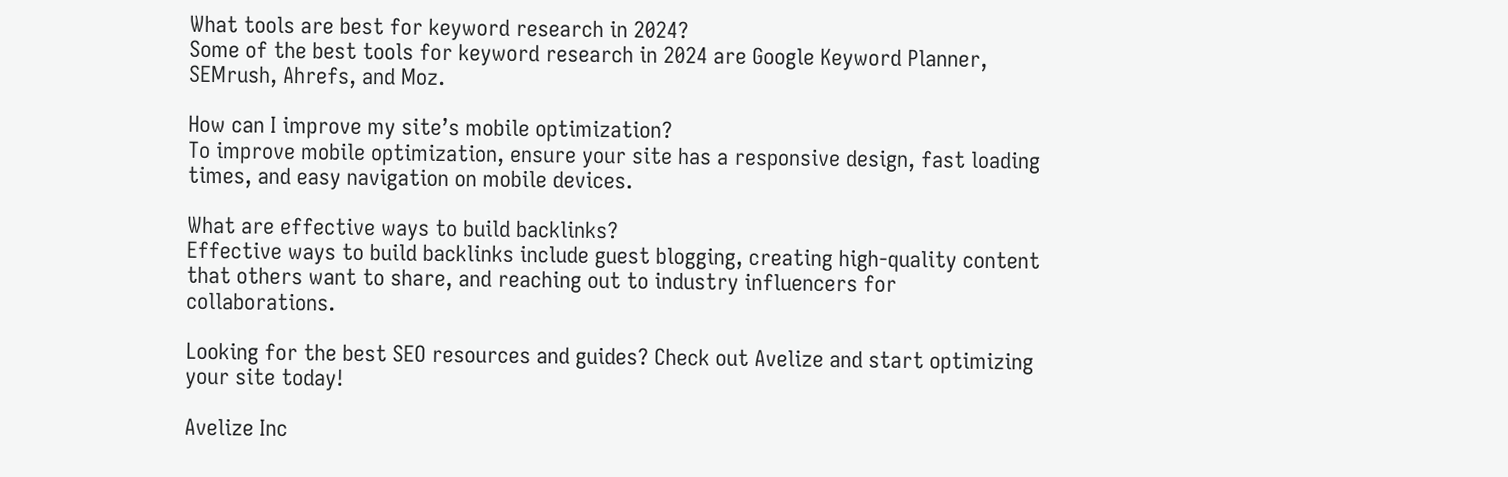What tools are best for keyword research in 2024?
Some of the best tools for keyword research in 2024 are Google Keyword Planner, SEMrush, Ahrefs, and Moz.

How can I improve my site’s mobile optimization?
To improve mobile optimization, ensure your site has a responsive design, fast loading times, and easy navigation on mobile devices.

What are effective ways to build backlinks?
Effective ways to build backlinks include guest blogging, creating high-quality content that others want to share, and reaching out to industry influencers for collaborations.

Looking for the best SEO resources and guides? Check out Avelize and start optimizing your site today!

Avelize Inc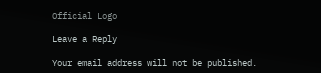Official Logo

Leave a Reply

Your email address will not be published.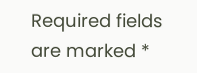Required fields are marked *